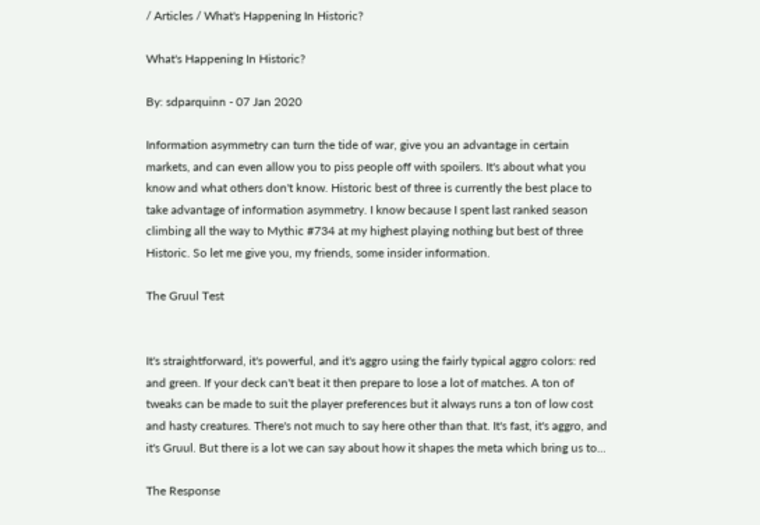/ Articles / What's Happening In Historic?

What's Happening In Historic?

By: sdparquinn - 07 Jan 2020

Information asymmetry can turn the tide of war, give you an advantage in certain markets, and can even allow you to piss people off with spoilers. It's about what you know and what others don't know. Historic best of three is currently the best place to take advantage of information asymmetry. I know because I spent last ranked season climbing all the way to Mythic #734 at my highest playing nothing but best of three Historic. So let me give you, my friends, some insider information.

The Gruul Test


It's straightforward, it's powerful, and it's aggro using the fairly typical aggro colors: red and green. If your deck can't beat it then prepare to lose a lot of matches. A ton of tweaks can be made to suit the player preferences but it always runs a ton of low cost and hasty creatures. There's not much to say here other than that. It's fast, it's aggro, and it's Gruul. But there is a lot we can say about how it shapes the meta which bring us to...

The Response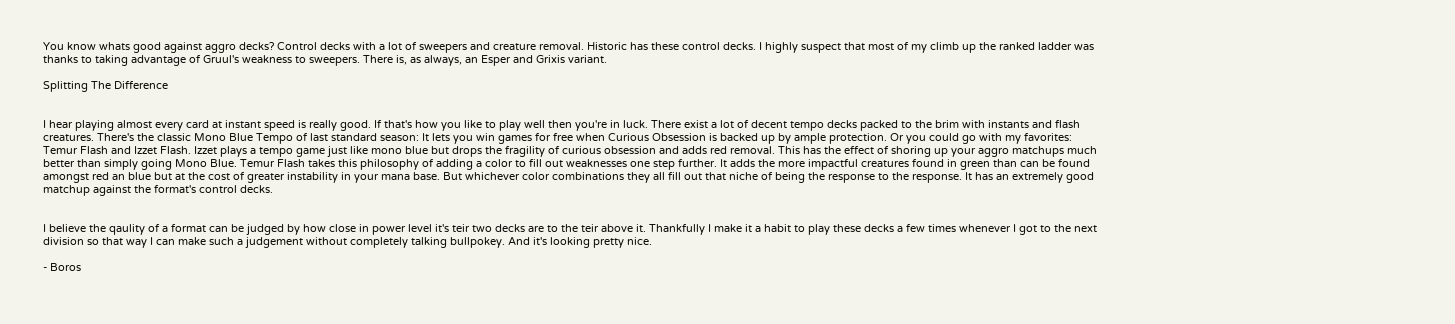You know whats good against aggro decks? Control decks with a lot of sweepers and creature removal. Historic has these control decks. I highly suspect that most of my climb up the ranked ladder was thanks to taking advantage of Gruul's weakness to sweepers. There is, as always, an Esper and Grixis variant.

Splitting The Difference


I hear playing almost every card at instant speed is really good. If that's how you like to play well then you're in luck. There exist a lot of decent tempo decks packed to the brim with instants and flash creatures. There's the classic Mono Blue Tempo of last standard season: It lets you win games for free when Curious Obsession is backed up by ample protection. Or you could go with my favorites: Temur Flash and Izzet Flash. Izzet plays a tempo game just like mono blue but drops the fragility of curious obsession and adds red removal. This has the effect of shoring up your aggro matchups much better than simply going Mono Blue. Temur Flash takes this philosophy of adding a color to fill out weaknesses one step further. It adds the more impactful creatures found in green than can be found amongst red an blue but at the cost of greater instability in your mana base. But whichever color combinations they all fill out that niche of being the response to the response. It has an extremely good matchup against the format's control decks.


I believe the qaulity of a format can be judged by how close in power level it's teir two decks are to the teir above it. Thankfully I make it a habit to play these decks a few times whenever I got to the next division so that way I can make such a judgement without completely talking bullpokey. And it's looking pretty nice.

- Boros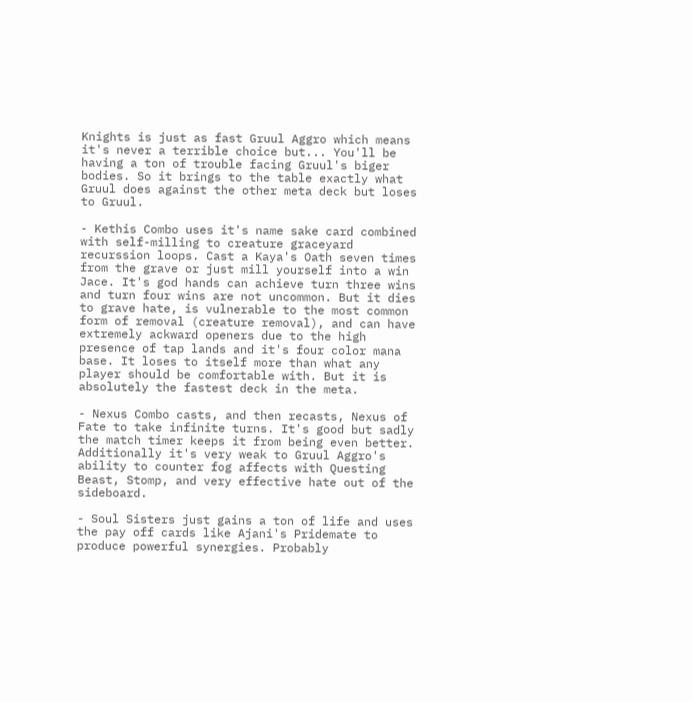Knights is just as fast Gruul Aggro which means it's never a terrible choice but... You'll be having a ton of trouble facing Gruul's biger bodies. So it brings to the table exactly what Gruul does against the other meta deck but loses to Gruul.

- Kethis Combo uses it's name sake card combined with self-milling to creature graceyard recurssion loops. Cast a Kaya's Oath seven times from the grave or just mill yourself into a win Jace. It's god hands can achieve turn three wins and turn four wins are not uncommon. But it dies to grave hate, is vulnerable to the most common form of removal (creature removal), and can have extremely ackward openers due to the high presence of tap lands and it's four color mana base. It loses to itself more than what any player should be comfortable with. But it is absolutely the fastest deck in the meta.

- Nexus Combo casts, and then recasts, Nexus of Fate to take infinite turns. It's good but sadly the match timer keeps it from being even better. Additionally it's very weak to Gruul Aggro's ability to counter fog affects with Questing Beast, Stomp, and very effective hate out of the sideboard.

- Soul Sisters just gains a ton of life and uses the pay off cards like Ajani's Pridemate to produce powerful synergies. Probably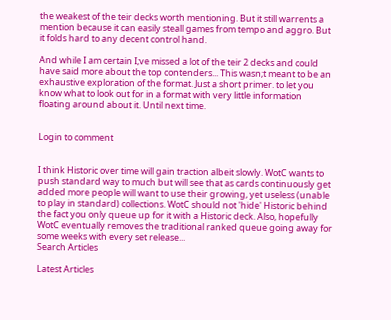the weakest of the teir decks worth mentioning. But it still warrents a mention because it can easily steall games from tempo and aggro. But it folds hard to any decent control hand.

And while I am certain I;ve missed a lot of the teir 2 decks and could have said more about the top contenders... This wasn;t meant to be an exhaustive exploration of the format. Just a short primer. to let you know what to look out for in a format with very little information floating around about it. Until next time.


Login to comment


I think Historic over time will gain traction albeit slowly. WotC wants to push standard way to much but will see that as cards continuously get added more people will want to use their growing, yet useless (unable to play in standard) collections. WotC should not 'hide' Historic behind the fact you only queue up for it with a Historic deck. Also, hopefully WotC eventually removes the traditional ranked queue going away for some weeks with every set release...
Search Articles

Latest Articles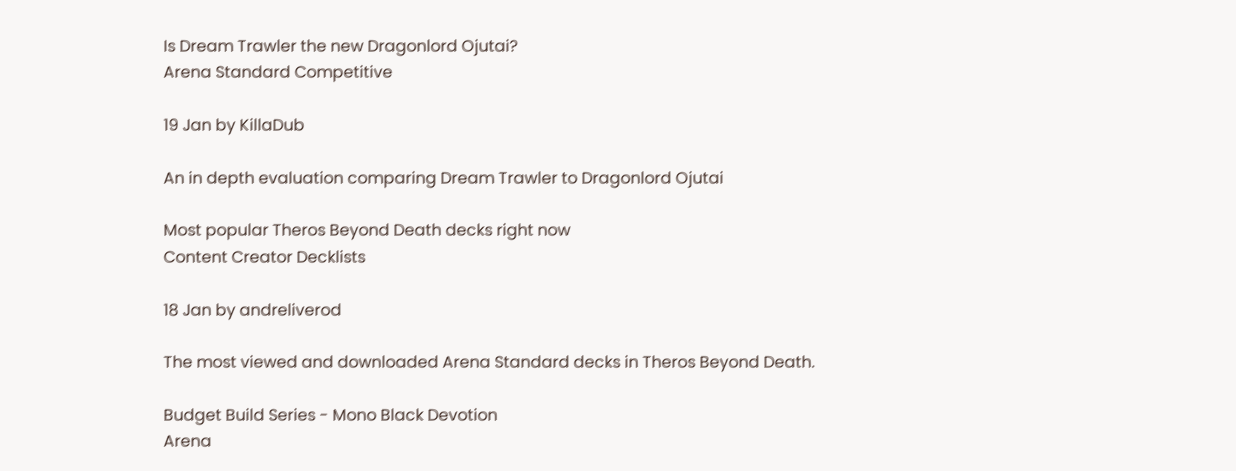Is Dream Trawler the new Dragonlord Ojutai?
Arena Standard Competitive

19 Jan by KillaDub

An in depth evaluation comparing Dream Trawler to Dragonlord Ojutai

Most popular Theros Beyond Death decks right now
Content Creator Decklists

18 Jan by andreliverod

The most viewed and downloaded Arena Standard decks in Theros Beyond Death.

Budget Build Series - Mono Black Devotion
Arena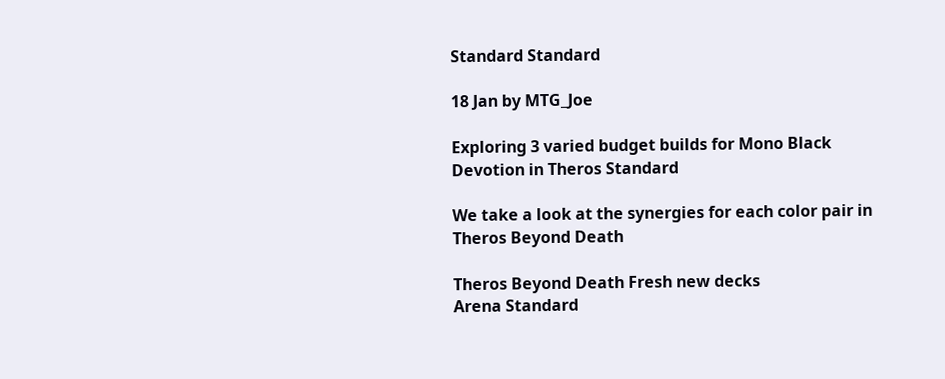Standard Standard

18 Jan by MTG_Joe

Exploring 3 varied budget builds for Mono Black Devotion in Theros Standard

We take a look at the synergies for each color pair in Theros Beyond Death

Theros Beyond Death Fresh new decks
Arena Standard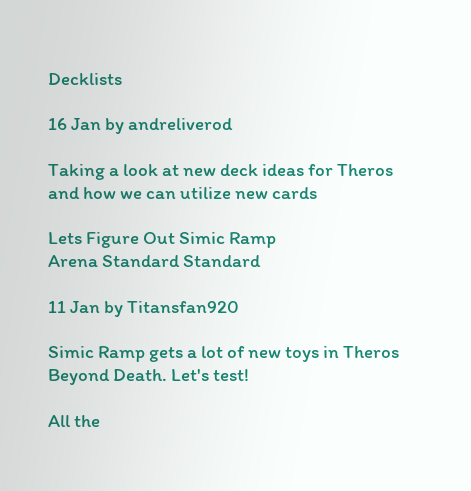Decklists

16 Jan by andreliverod

Taking a look at new deck ideas for Theros and how we can utilize new cards

Lets Figure Out Simic Ramp
Arena Standard Standard

11 Jan by Titansfan920

Simic Ramp gets a lot of new toys in Theros Beyond Death. Let's test!

All the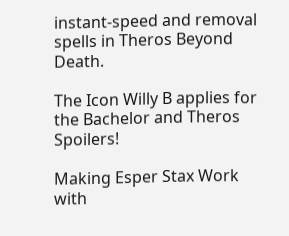instant-speed and removal spells in Theros Beyond Death.

The Icon Willy B applies for the Bachelor and Theros Spoilers!

Making Esper Stax Work with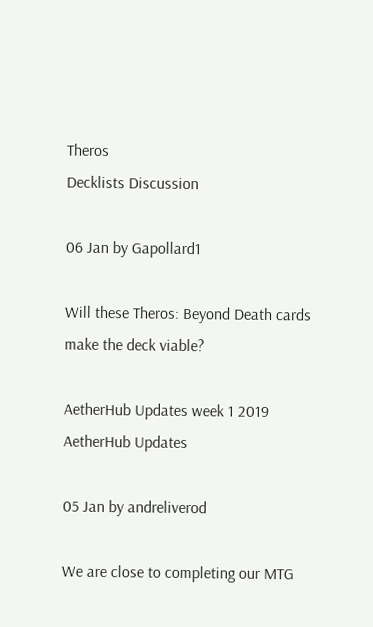Theros
Decklists Discussion

06 Jan by Gapollard1

Will these Theros: Beyond Death cards make the deck viable?

AetherHub Updates week 1 2019
AetherHub Updates

05 Jan by andreliverod

We are close to completing our MTG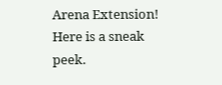Arena Extension! Here is a sneak peek.